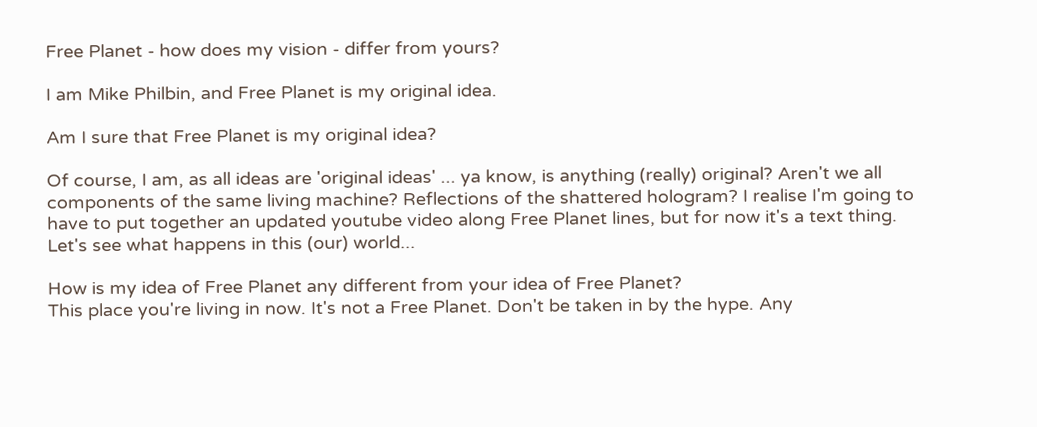Free Planet - how does my vision - differ from yours?

I am Mike Philbin, and Free Planet is my original idea.

Am I sure that Free Planet is my original idea?

Of course, I am, as all ideas are 'original ideas' ... ya know, is anything (really) original? Aren't we all components of the same living machine? Reflections of the shattered hologram? I realise I'm going to have to put together an updated youtube video along Free Planet lines, but for now it's a text thing. Let's see what happens in this (our) world...

How is my idea of Free Planet any different from your idea of Free Planet?
This place you're living in now. It's not a Free Planet. Don't be taken in by the hype. Any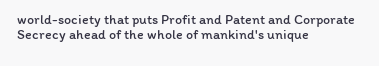world-society that puts Profit and Patent and Corporate Secrecy ahead of the whole of mankind's unique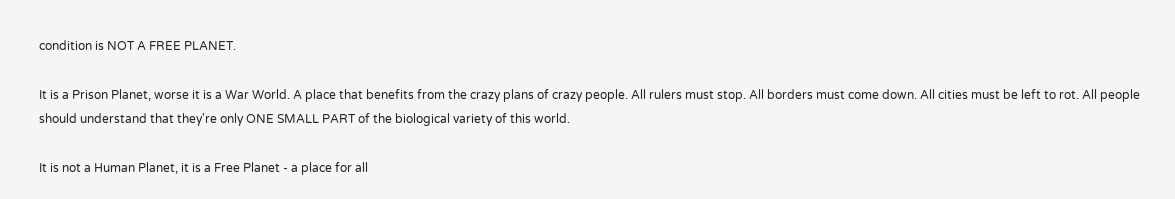condition is NOT A FREE PLANET.

It is a Prison Planet, worse it is a War World. A place that benefits from the crazy plans of crazy people. All rulers must stop. All borders must come down. All cities must be left to rot. All people should understand that they're only ONE SMALL PART of the biological variety of this world.

It is not a Human Planet, it is a Free Planet - a place for all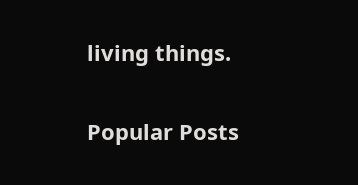living things.


Popular Posts